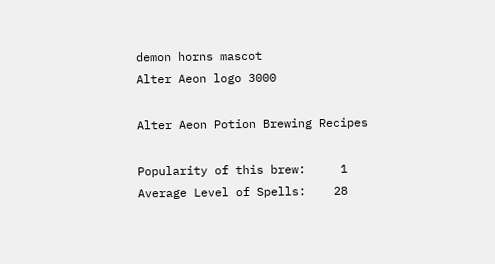demon horns mascot
Alter Aeon logo 3000

Alter Aeon Potion Brewing Recipes

Popularity of this brew:     1
Average Level of Spells:    28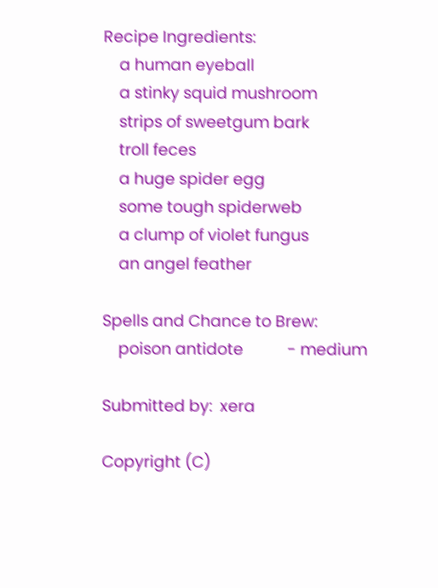Recipe Ingredients:
    a human eyeball
    a stinky squid mushroom
    strips of sweetgum bark
    troll feces
    a huge spider egg
    some tough spiderweb
    a clump of violet fungus
    an angel feather

Spells and Chance to Brew:
    poison antidote           - medium

Submitted by:  xera

Copyright (C)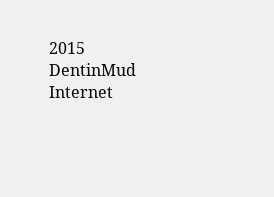2015 DentinMud Internet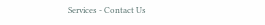Services - Contact Us